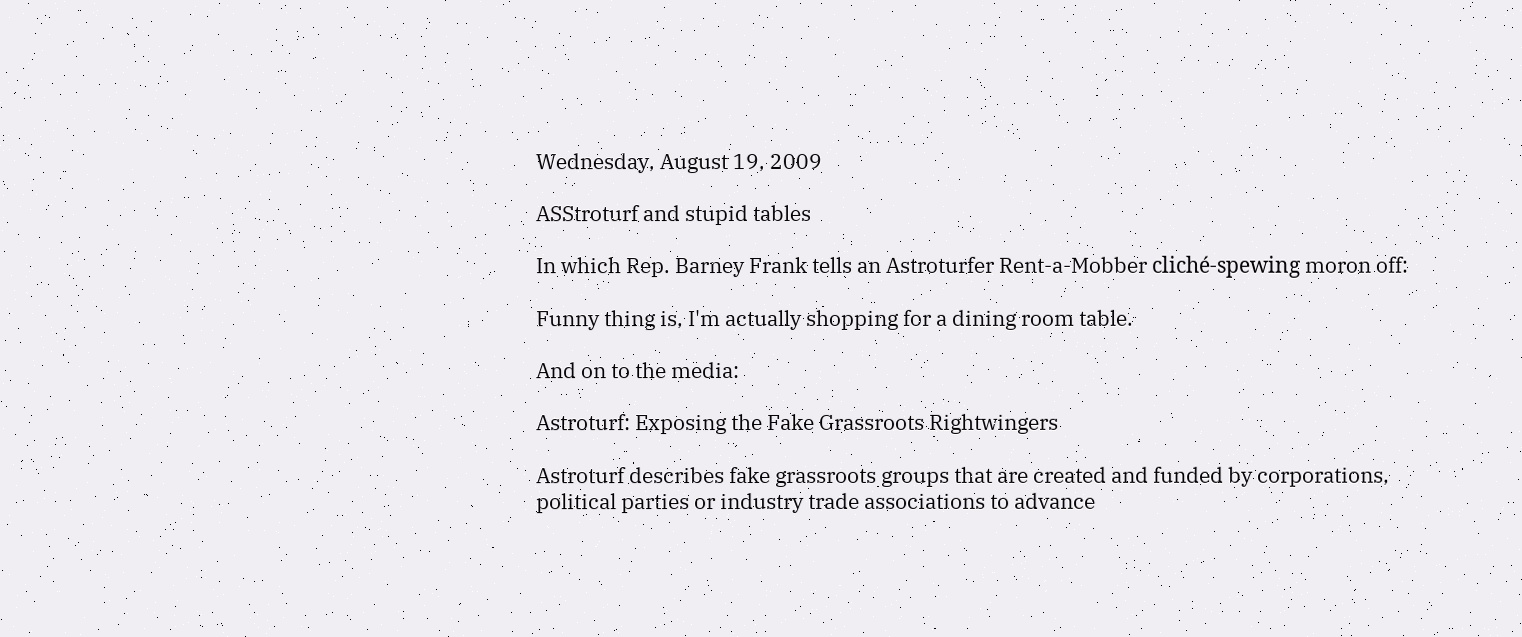Wednesday, August 19, 2009

ASStroturf and stupid tables

In which Rep. Barney Frank tells an Astroturfer Rent-a-Mobber cliché-spewing moron off:

Funny thing is, I'm actually shopping for a dining room table.

And on to the media:

Astroturf: Exposing the Fake Grassroots Rightwingers

Astroturf describes fake grassroots groups that are created and funded by corporations, political parties or industry trade associations to advance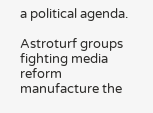a political agenda.

Astroturf groups fighting media reform manufacture the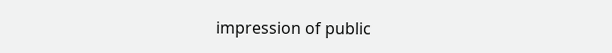impression of public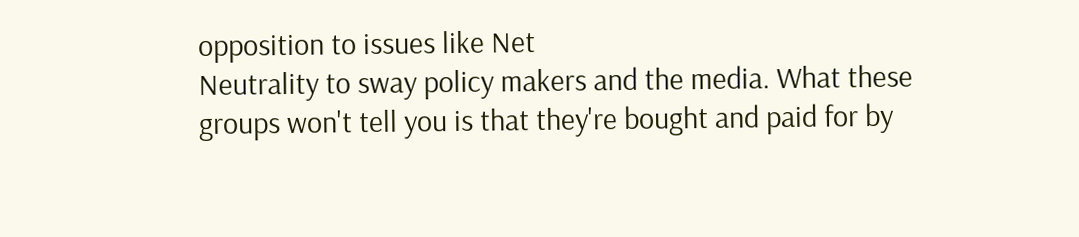opposition to issues like Net
Neutrality to sway policy makers and the media. What these groups won't tell you is that they're bought and paid for by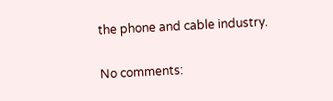the phone and cable industry.

No comments: